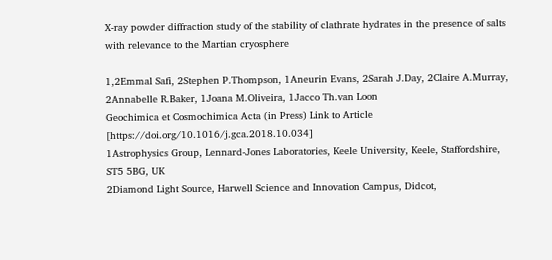X-ray powder diffraction study of the stability of clathrate hydrates in the presence of salts with relevance to the Martian cryosphere

1,2Emmal Safi, 2Stephen P.Thompson, 1Aneurin Evans, 2Sarah J.Day, 2Claire A.Murray, 2Annabelle R.Baker, 1Joana M.Oliveira, 1Jacco Th.van Loon
Geochimica et Cosmochimica Acta (in Press) Link to Article [https://doi.org/10.1016/j.gca.2018.10.034]
1Astrophysics Group, Lennard-Jones Laboratories, Keele University, Keele, Staffordshire, ST5 5BG, UK
2Diamond Light Source, Harwell Science and Innovation Campus, Didcot,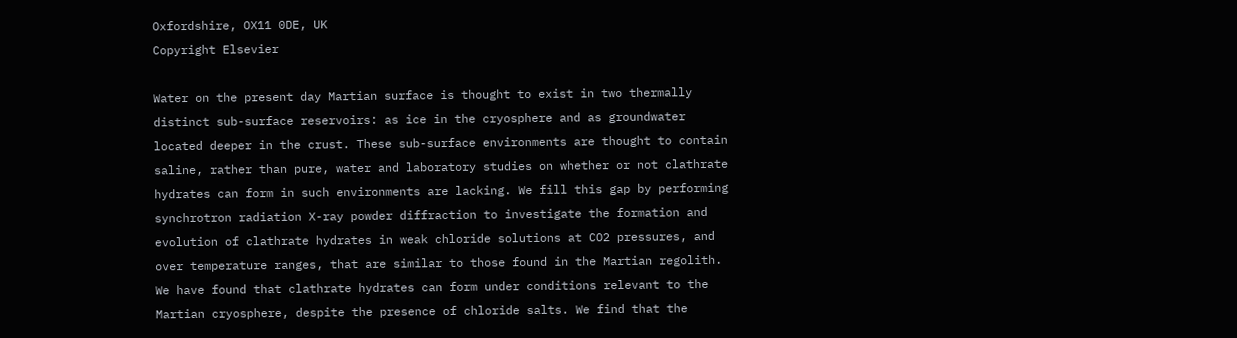Oxfordshire, OX11 0DE, UK
Copyright Elsevier

Water on the present day Martian surface is thought to exist in two thermally distinct sub-surface reservoirs: as ice in the cryosphere and as groundwater located deeper in the crust. These sub-surface environments are thought to contain saline, rather than pure, water and laboratory studies on whether or not clathrate hydrates can form in such environments are lacking. We fill this gap by performing synchrotron radiation X-ray powder diffraction to investigate the formation and evolution of clathrate hydrates in weak chloride solutions at CO2 pressures, and over temperature ranges, that are similar to those found in the Martian regolith. We have found that clathrate hydrates can form under conditions relevant to the Martian cryosphere, despite the presence of chloride salts. We find that the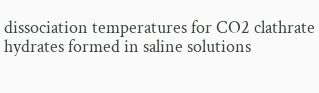dissociation temperatures for CO2 clathrate hydrates formed in saline solutions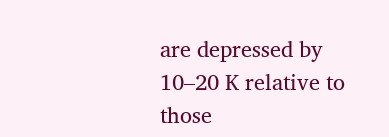are depressed by 10–20 K relative to those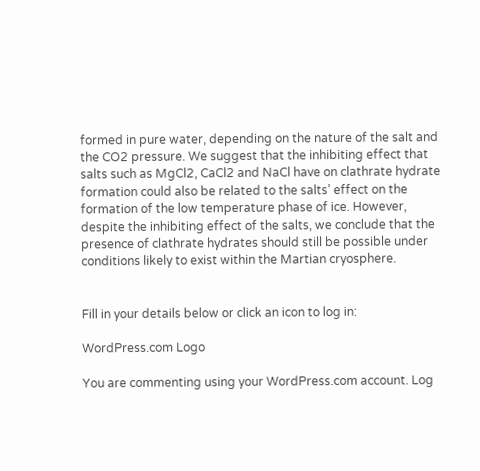formed in pure water, depending on the nature of the salt and the CO2 pressure. We suggest that the inhibiting effect that salts such as MgCl2, CaCl2 and NaCl have on clathrate hydrate formation could also be related to the salts’ effect on the formation of the low temperature phase of ice. However, despite the inhibiting effect of the salts, we conclude that the presence of clathrate hydrates should still be possible under conditions likely to exist within the Martian cryosphere.


Fill in your details below or click an icon to log in:

WordPress.com Logo

You are commenting using your WordPress.com account. Log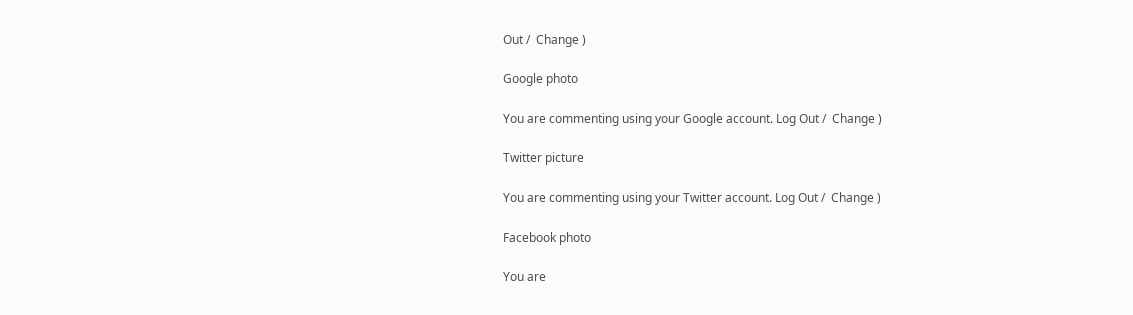Out /  Change )

Google photo

You are commenting using your Google account. Log Out /  Change )

Twitter picture

You are commenting using your Twitter account. Log Out /  Change )

Facebook photo

You are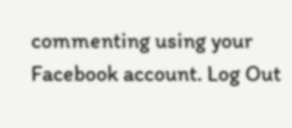commenting using your Facebook account. Log Out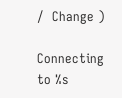/  Change )

Connecting to %s